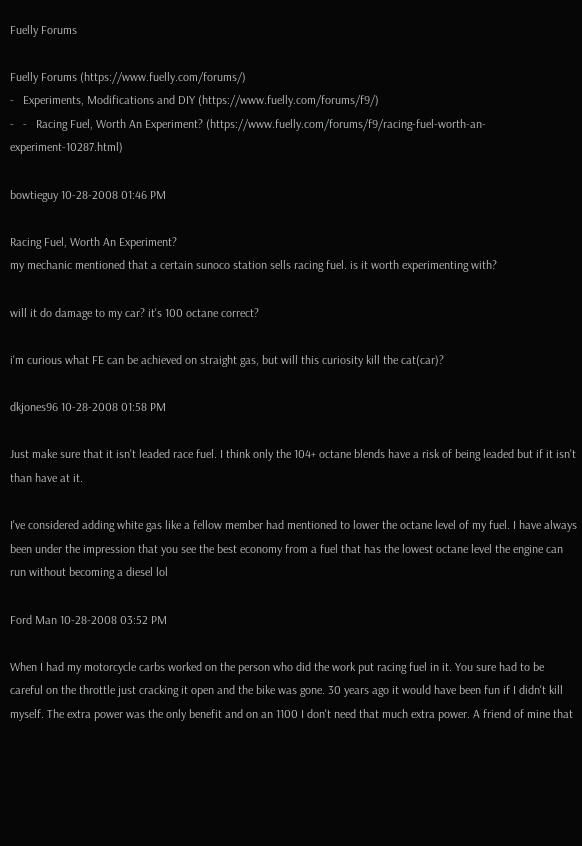Fuelly Forums

Fuelly Forums (https://www.fuelly.com/forums/)
-   Experiments, Modifications and DIY (https://www.fuelly.com/forums/f9/)
-   -   Racing Fuel, Worth An Experiment? (https://www.fuelly.com/forums/f9/racing-fuel-worth-an-experiment-10287.html)

bowtieguy 10-28-2008 01:46 PM

Racing Fuel, Worth An Experiment?
my mechanic mentioned that a certain sunoco station sells racing fuel. is it worth experimenting with?

will it do damage to my car? it's 100 octane correct?

i'm curious what FE can be achieved on straight gas, but will this curiosity kill the cat(car)?

dkjones96 10-28-2008 01:58 PM

Just make sure that it isn't leaded race fuel. I think only the 104+ octane blends have a risk of being leaded but if it isn't than have at it.

I've considered adding white gas like a fellow member had mentioned to lower the octane level of my fuel. I have always been under the impression that you see the best economy from a fuel that has the lowest octane level the engine can run without becoming a diesel lol

Ford Man 10-28-2008 03:52 PM

When I had my motorcycle carbs worked on the person who did the work put racing fuel in it. You sure had to be careful on the throttle just cracking it open and the bike was gone. 30 years ago it would have been fun if I didn't kill myself. The extra power was the only benefit and on an 1100 I don't need that much extra power. A friend of mine that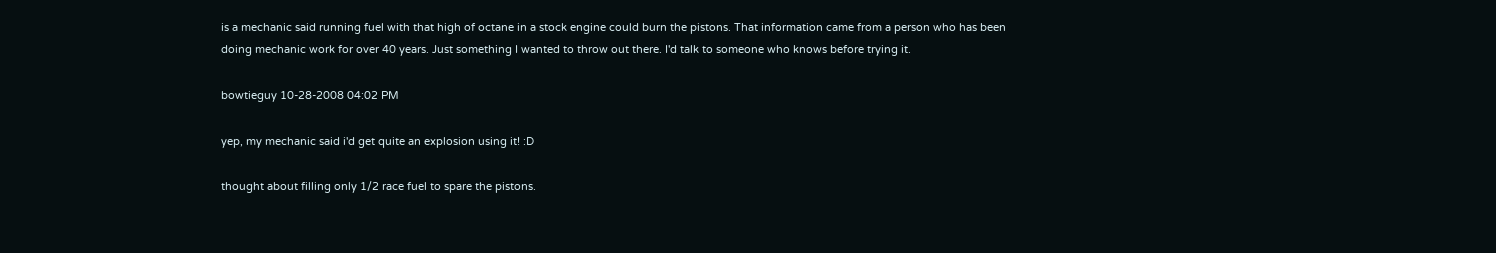is a mechanic said running fuel with that high of octane in a stock engine could burn the pistons. That information came from a person who has been doing mechanic work for over 40 years. Just something I wanted to throw out there. I'd talk to someone who knows before trying it.

bowtieguy 10-28-2008 04:02 PM

yep, my mechanic said i'd get quite an explosion using it! :D

thought about filling only 1/2 race fuel to spare the pistons.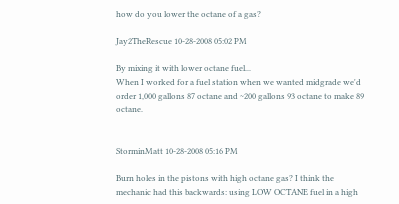how do you lower the octane of a gas?

Jay2TheRescue 10-28-2008 05:02 PM

By mixing it with lower octane fuel...
When I worked for a fuel station when we wanted midgrade we'd order 1,000 gallons 87 octane and ~200 gallons 93 octane to make 89 octane.


StorminMatt 10-28-2008 05:16 PM

Burn holes in the pistons with high octane gas? I think the mechanic had this backwards: using LOW OCTANE fuel in a high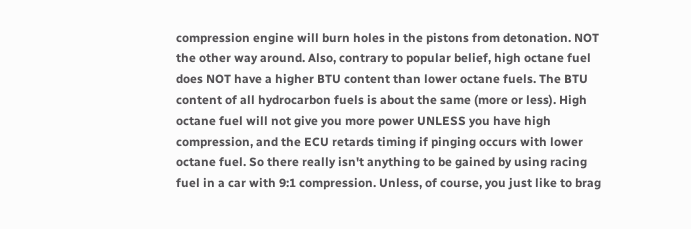compression engine will burn holes in the pistons from detonation. NOT the other way around. Also, contrary to popular belief, high octane fuel does NOT have a higher BTU content than lower octane fuels. The BTU content of all hydrocarbon fuels is about the same (more or less). High octane fuel will not give you more power UNLESS you have high compression, and the ECU retards timing if pinging occurs with lower octane fuel. So there really isn't anything to be gained by using racing fuel in a car with 9:1 compression. Unless, of course, you just like to brag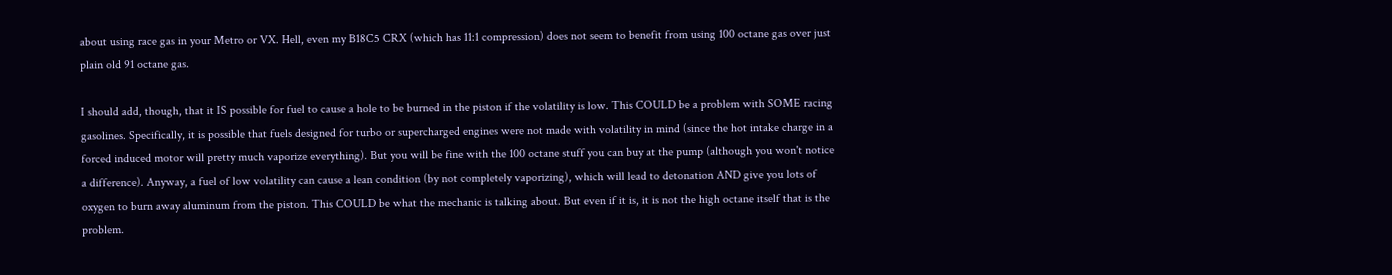about using race gas in your Metro or VX. Hell, even my B18C5 CRX (which has 11:1 compression) does not seem to benefit from using 100 octane gas over just plain old 91 octane gas.

I should add, though, that it IS possible for fuel to cause a hole to be burned in the piston if the volatility is low. This COULD be a problem with SOME racing gasolines. Specifically, it is possible that fuels designed for turbo or supercharged engines were not made with volatility in mind (since the hot intake charge in a forced induced motor will pretty much vaporize everything). But you will be fine with the 100 octane stuff you can buy at the pump (although you won't notice a difference). Anyway, a fuel of low volatility can cause a lean condition (by not completely vaporizing), which will lead to detonation AND give you lots of oxygen to burn away aluminum from the piston. This COULD be what the mechanic is talking about. But even if it is, it is not the high octane itself that is the problem.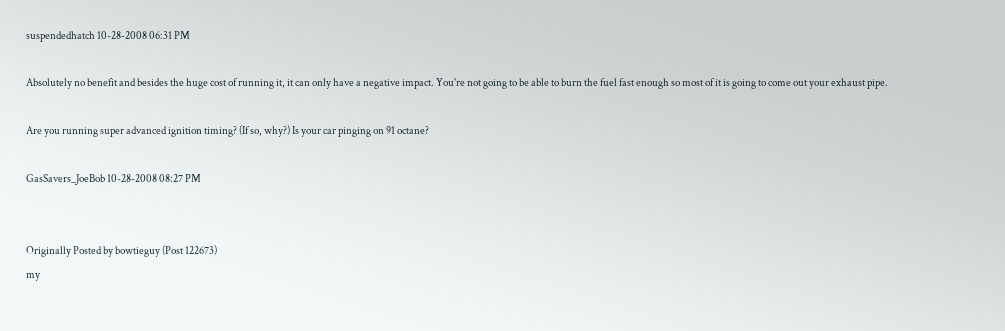suspendedhatch 10-28-2008 06:31 PM

Absolutely no benefit and besides the huge cost of running it, it can only have a negative impact. You're not going to be able to burn the fuel fast enough so most of it is going to come out your exhaust pipe.

Are you running super advanced ignition timing? (If so, why?) Is your car pinging on 91 octane?

GasSavers_JoeBob 10-28-2008 08:27 PM


Originally Posted by bowtieguy (Post 122673)
my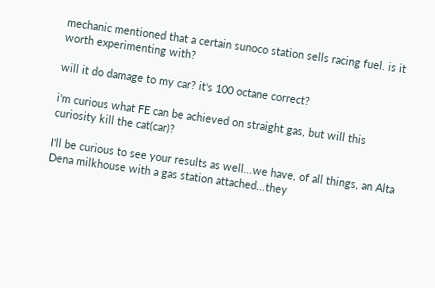mechanic mentioned that a certain sunoco station sells racing fuel. is it worth experimenting with?

will it do damage to my car? it's 100 octane correct?

i'm curious what FE can be achieved on straight gas, but will this curiosity kill the cat(car)?

I'll be curious to see your results as well...we have, of all things, an Alta Dena milkhouse with a gas station attached...they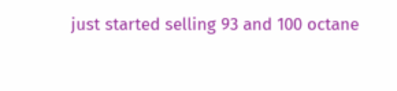just started selling 93 and 100 octane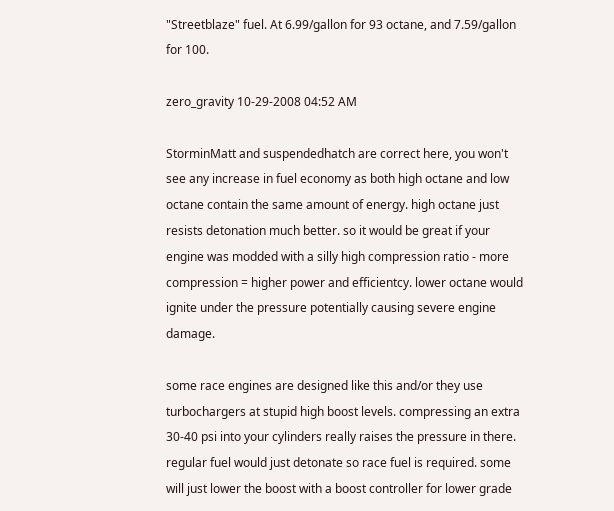"Streetblaze" fuel. At 6.99/gallon for 93 octane, and 7.59/gallon for 100.

zero_gravity 10-29-2008 04:52 AM

StorminMatt and suspendedhatch are correct here, you won't see any increase in fuel economy as both high octane and low octane contain the same amount of energy. high octane just resists detonation much better. so it would be great if your engine was modded with a silly high compression ratio - more compression = higher power and efficientcy. lower octane would ignite under the pressure potentially causing severe engine damage.

some race engines are designed like this and/or they use turbochargers at stupid high boost levels. compressing an extra 30-40 psi into your cylinders really raises the pressure in there. regular fuel would just detonate so race fuel is required. some will just lower the boost with a boost controller for lower grade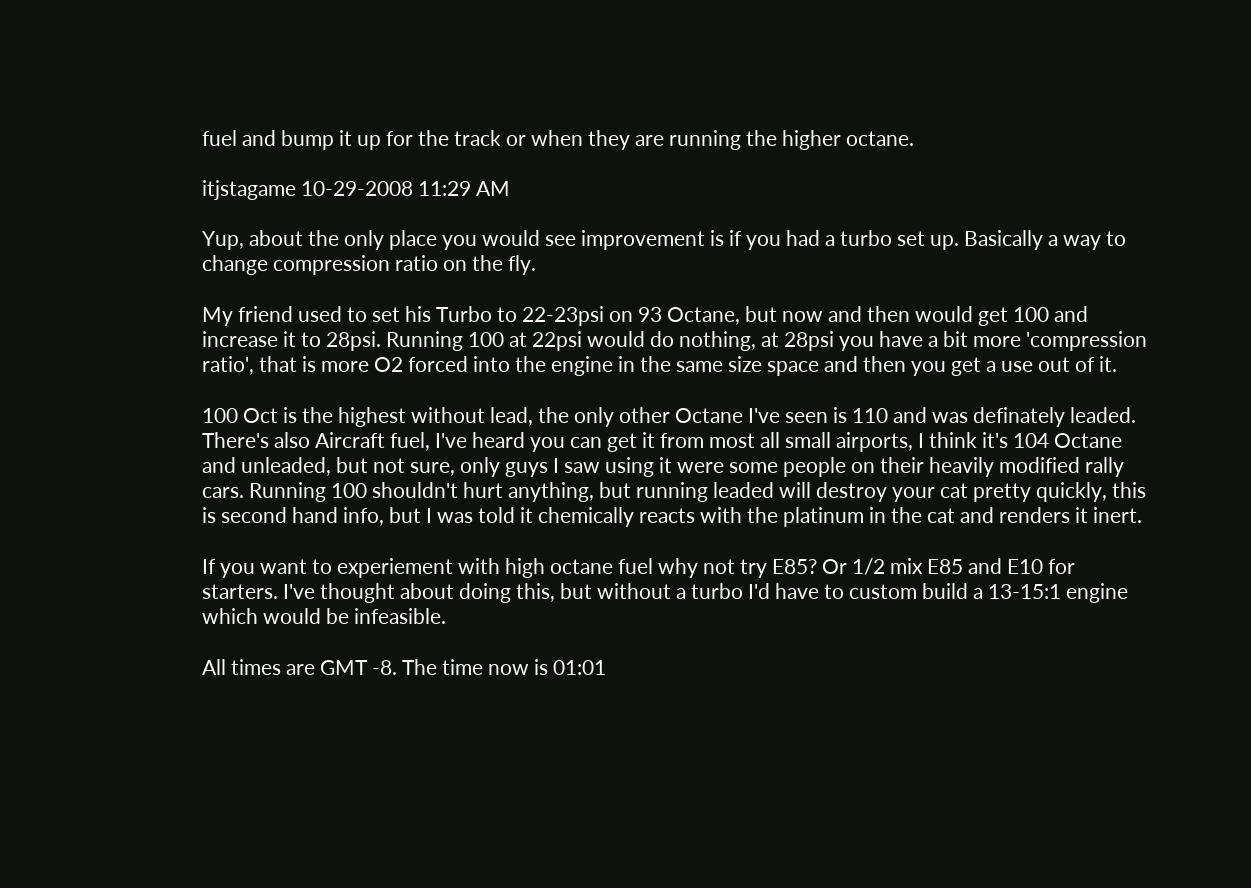fuel and bump it up for the track or when they are running the higher octane.

itjstagame 10-29-2008 11:29 AM

Yup, about the only place you would see improvement is if you had a turbo set up. Basically a way to change compression ratio on the fly.

My friend used to set his Turbo to 22-23psi on 93 Octane, but now and then would get 100 and increase it to 28psi. Running 100 at 22psi would do nothing, at 28psi you have a bit more 'compression ratio', that is more O2 forced into the engine in the same size space and then you get a use out of it.

100 Oct is the highest without lead, the only other Octane I've seen is 110 and was definately leaded. There's also Aircraft fuel, I've heard you can get it from most all small airports, I think it's 104 Octane and unleaded, but not sure, only guys I saw using it were some people on their heavily modified rally cars. Running 100 shouldn't hurt anything, but running leaded will destroy your cat pretty quickly, this is second hand info, but I was told it chemically reacts with the platinum in the cat and renders it inert.

If you want to experiement with high octane fuel why not try E85? Or 1/2 mix E85 and E10 for starters. I've thought about doing this, but without a turbo I'd have to custom build a 13-15:1 engine which would be infeasible.

All times are GMT -8. The time now is 01:01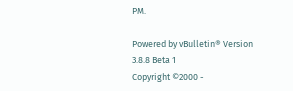PM.

Powered by vBulletin® Version 3.8.8 Beta 1
Copyright ©2000 -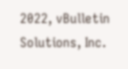2022, vBulletin Solutions, Inc.